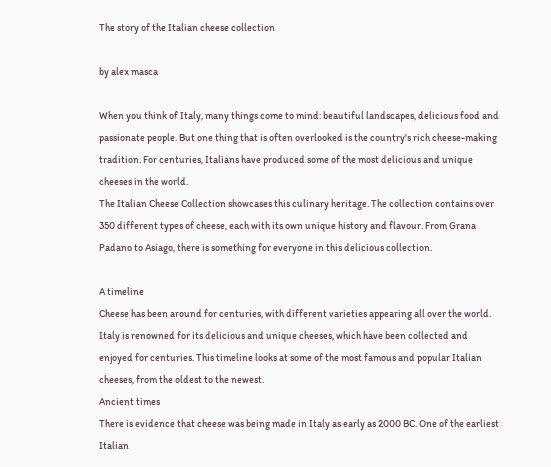The story of the Italian cheese collection

by alex masca

When you think of Italy, many things come to mind: beautiful landscapes, delicious food and passionate people. But one thing that is often overlooked is the country's rich cheese-making tradition. For centuries, Italians have produced some of the most delicious and unique cheeses in the world.
The Italian Cheese Collection showcases this culinary heritage. The collection contains over 350 different types of cheese, each with its own unique history and flavour. From Grana Padano to Asiago, there is something for everyone in this delicious collection.

A timeline
Cheese has been around for centuries, with different varieties appearing all over the world. Italy is renowned for its delicious and unique cheeses, which have been collected and enjoyed for centuries. This timeline looks at some of the most famous and popular Italian cheeses, from the oldest to the newest.
Ancient times
There is evidence that cheese was being made in Italy as early as 2000 BC. One of the earliest Italian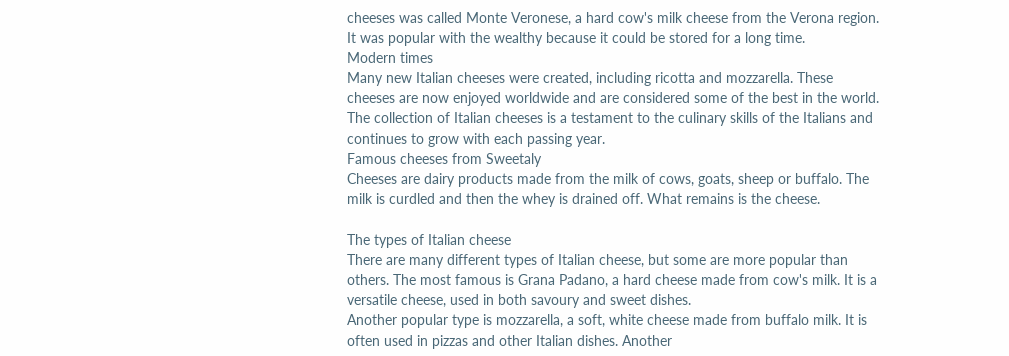cheeses was called Monte Veronese, a hard cow's milk cheese from the Verona region. It was popular with the wealthy because it could be stored for a long time.
Modern times
Many new Italian cheeses were created, including ricotta and mozzarella. These cheeses are now enjoyed worldwide and are considered some of the best in the world. The collection of Italian cheeses is a testament to the culinary skills of the Italians and continues to grow with each passing year.
Famous cheeses from Sweetaly
Cheeses are dairy products made from the milk of cows, goats, sheep or buffalo. The milk is curdled and then the whey is drained off. What remains is the cheese.

The types of Italian cheese
There are many different types of Italian cheese, but some are more popular than others. The most famous is Grana Padano, a hard cheese made from cow's milk. It is a versatile cheese, used in both savoury and sweet dishes.
Another popular type is mozzarella, a soft, white cheese made from buffalo milk. It is often used in pizzas and other Italian dishes. Another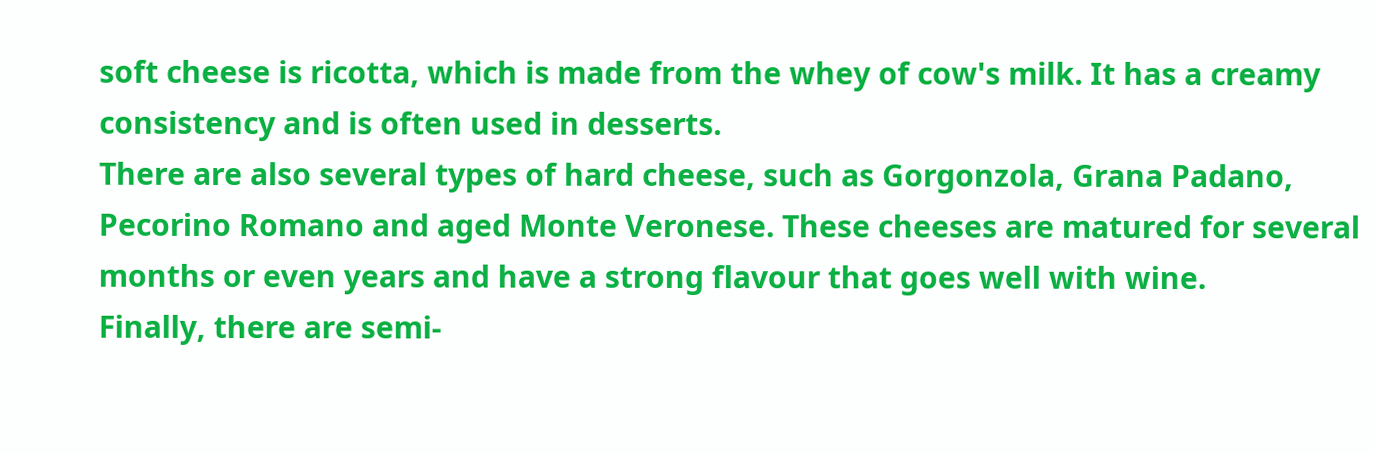soft cheese is ricotta, which is made from the whey of cow's milk. It has a creamy consistency and is often used in desserts.
There are also several types of hard cheese, such as Gorgonzola, Grana Padano, Pecorino Romano and aged Monte Veronese. These cheeses are matured for several months or even years and have a strong flavour that goes well with wine.
Finally, there are semi-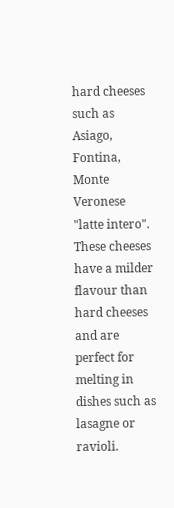hard cheeses such as Asiago, Fontina, Monte Veronese "latte intero". These cheeses have a milder flavour than hard cheeses and are perfect for melting in dishes such as lasagne or ravioli.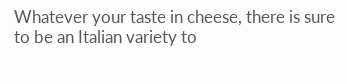Whatever your taste in cheese, there is sure to be an Italian variety to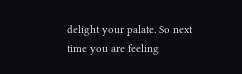delight your palate. So next time you are feeling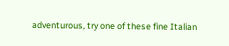adventurous, try one of these fine Italian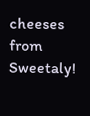cheeses from Sweetaly!